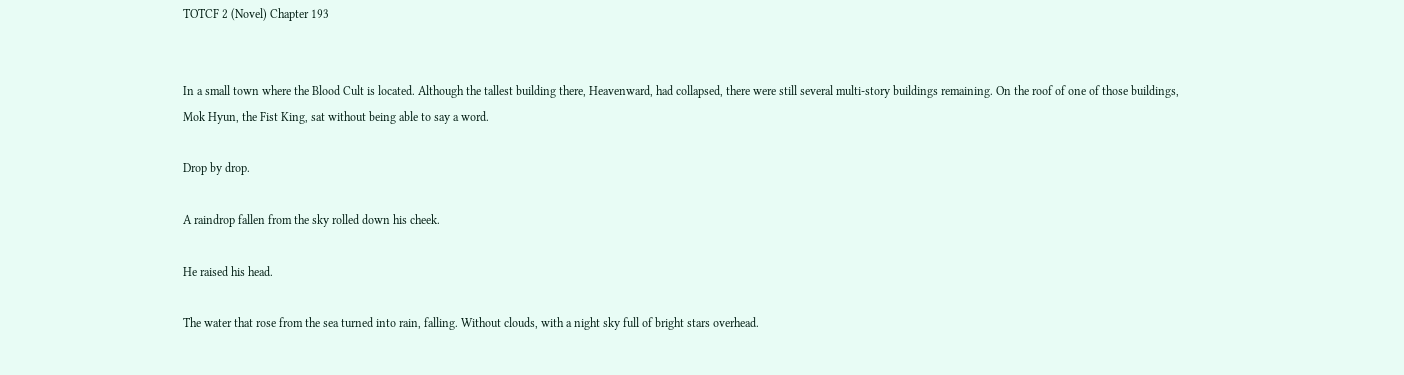TOTCF 2 (Novel) Chapter 193


In a small town where the Blood Cult is located. Although the tallest building there, Heavenward, had collapsed, there were still several multi-story buildings remaining. On the roof of one of those buildings, Mok Hyun, the Fist King, sat without being able to say a word.

Drop by drop.

A raindrop fallen from the sky rolled down his cheek.

He raised his head.

The water that rose from the sea turned into rain, falling. Without clouds, with a night sky full of bright stars overhead.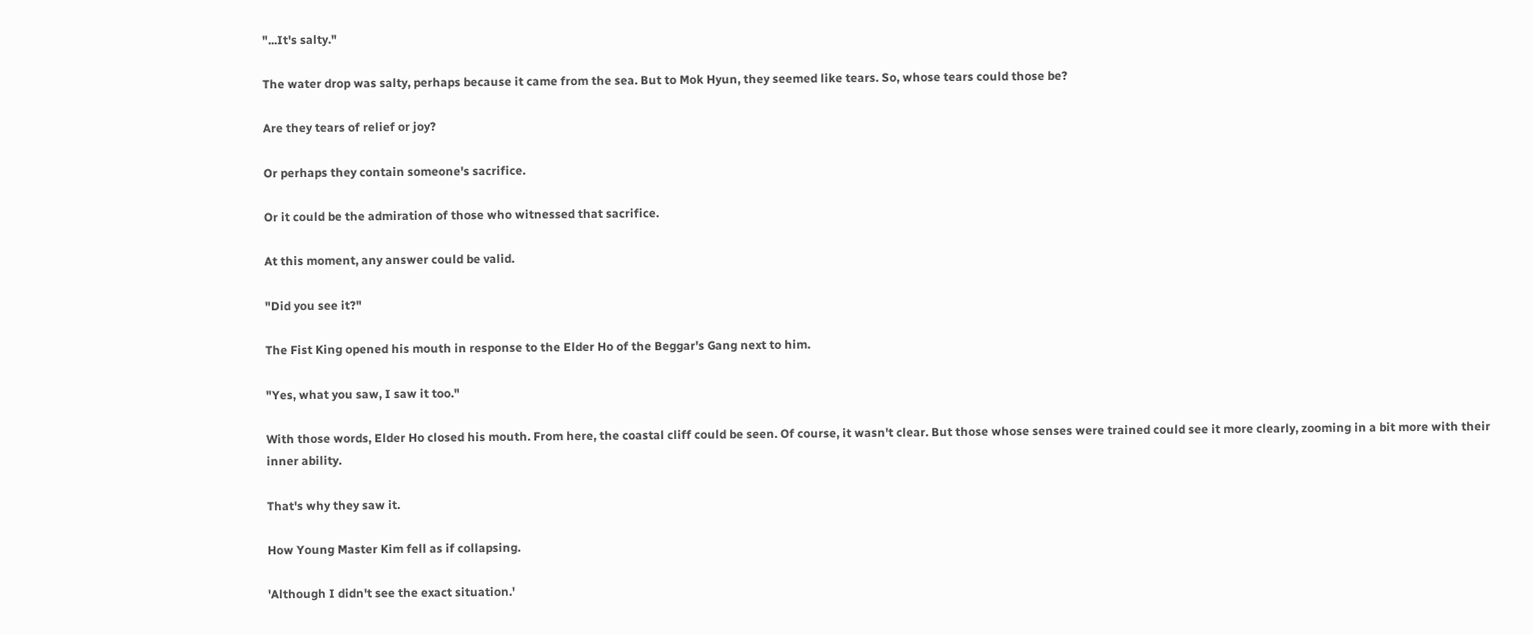"...It's salty."

The water drop was salty, perhaps because it came from the sea. But to Mok Hyun, they seemed like tears. So, whose tears could those be?

Are they tears of relief or joy?

Or perhaps they contain someone's sacrifice.

Or it could be the admiration of those who witnessed that sacrifice.

At this moment, any answer could be valid.

"Did you see it?"

The Fist King opened his mouth in response to the Elder Ho of the Beggar's Gang next to him.

"Yes, what you saw, I saw it too."

With those words, Elder Ho closed his mouth. From here, the coastal cliff could be seen. Of course, it wasn't clear. But those whose senses were trained could see it more clearly, zooming in a bit more with their inner ability.

That's why they saw it.

How Young Master Kim fell as if collapsing.

'Although I didn't see the exact situation.'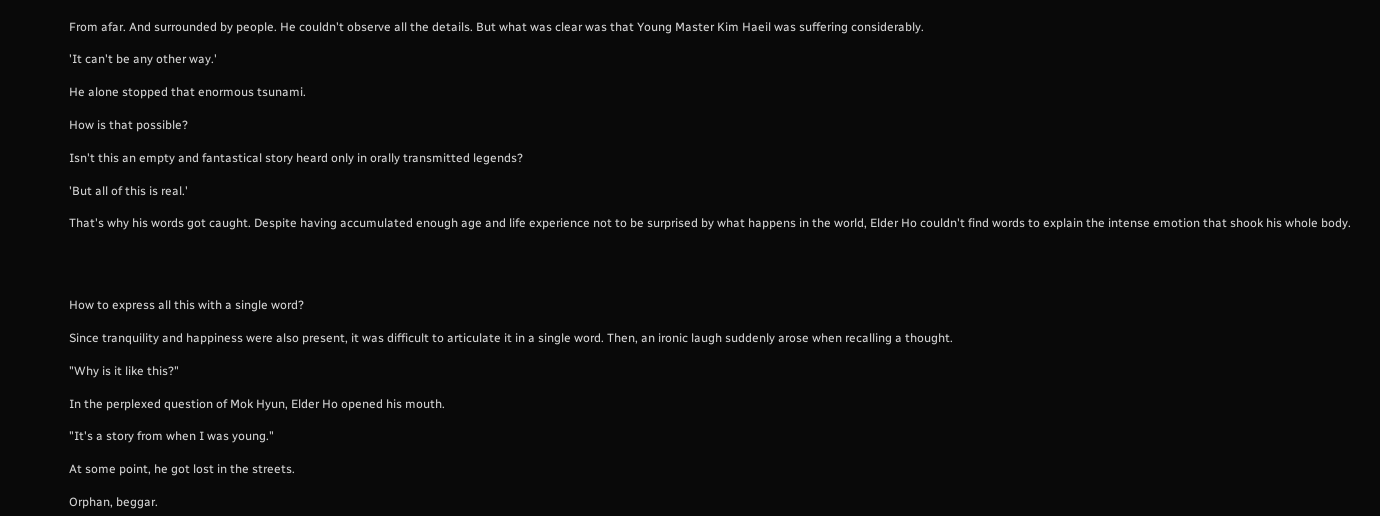From afar. And surrounded by people. He couldn't observe all the details. But what was clear was that Young Master Kim Haeil was suffering considerably.

'It can't be any other way.'

He alone stopped that enormous tsunami.

How is that possible?

Isn't this an empty and fantastical story heard only in orally transmitted legends?

'But all of this is real.'

That's why his words got caught. Despite having accumulated enough age and life experience not to be surprised by what happens in the world, Elder Ho couldn't find words to explain the intense emotion that shook his whole body.




How to express all this with a single word?

Since tranquility and happiness were also present, it was difficult to articulate it in a single word. Then, an ironic laugh suddenly arose when recalling a thought.

"Why is it like this?"

In the perplexed question of Mok Hyun, Elder Ho opened his mouth.

"It's a story from when I was young."

At some point, he got lost in the streets.

Orphan, beggar.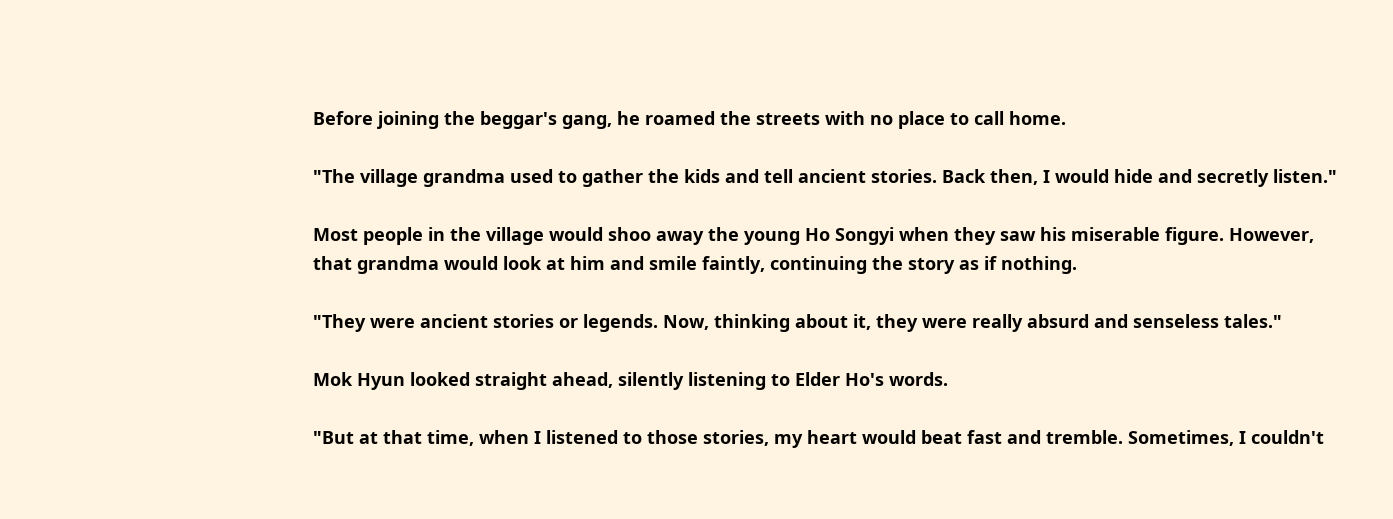Before joining the beggar's gang, he roamed the streets with no place to call home.

"The village grandma used to gather the kids and tell ancient stories. Back then, I would hide and secretly listen."

Most people in the village would shoo away the young Ho Songyi when they saw his miserable figure. However, that grandma would look at him and smile faintly, continuing the story as if nothing.

"They were ancient stories or legends. Now, thinking about it, they were really absurd and senseless tales."

Mok Hyun looked straight ahead, silently listening to Elder Ho's words.

"But at that time, when I listened to those stories, my heart would beat fast and tremble. Sometimes, I couldn't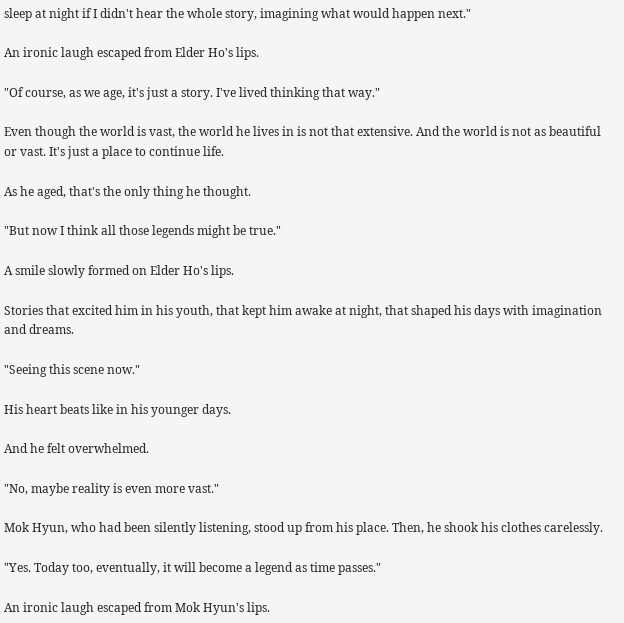sleep at night if I didn't hear the whole story, imagining what would happen next."

An ironic laugh escaped from Elder Ho's lips.

"Of course, as we age, it's just a story. I've lived thinking that way."

Even though the world is vast, the world he lives in is not that extensive. And the world is not as beautiful or vast. It's just a place to continue life.

As he aged, that's the only thing he thought.

"But now I think all those legends might be true."

A smile slowly formed on Elder Ho's lips.

Stories that excited him in his youth, that kept him awake at night, that shaped his days with imagination and dreams.

"Seeing this scene now."

His heart beats like in his younger days.

And he felt overwhelmed.

"No, maybe reality is even more vast."

Mok Hyun, who had been silently listening, stood up from his place. Then, he shook his clothes carelessly.

"Yes. Today too, eventually, it will become a legend as time passes."

An ironic laugh escaped from Mok Hyun's lips.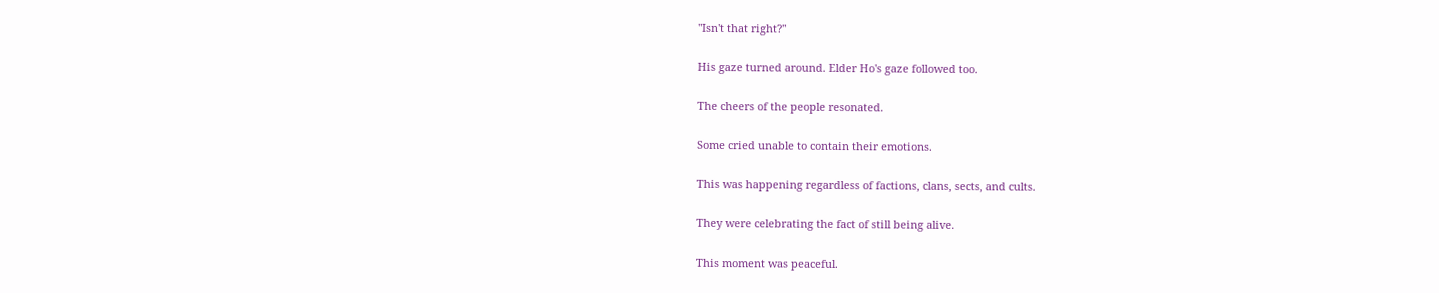"Isn't that right?"

His gaze turned around. Elder Ho's gaze followed too.

The cheers of the people resonated.

Some cried unable to contain their emotions.

This was happening regardless of factions, clans, sects, and cults.

They were celebrating the fact of still being alive.

This moment was peaceful.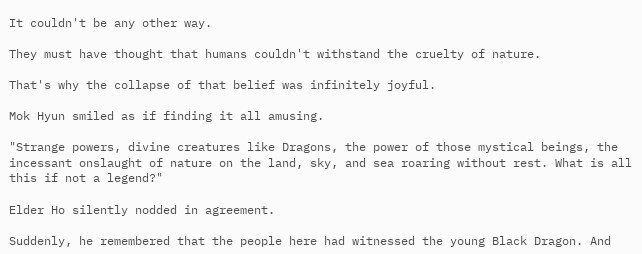It couldn't be any other way.

They must have thought that humans couldn't withstand the cruelty of nature.

That's why the collapse of that belief was infinitely joyful.

Mok Hyun smiled as if finding it all amusing.

"Strange powers, divine creatures like Dragons, the power of those mystical beings, the incessant onslaught of nature on the land, sky, and sea roaring without rest. What is all this if not a legend?"

Elder Ho silently nodded in agreement.

Suddenly, he remembered that the people here had witnessed the young Black Dragon. And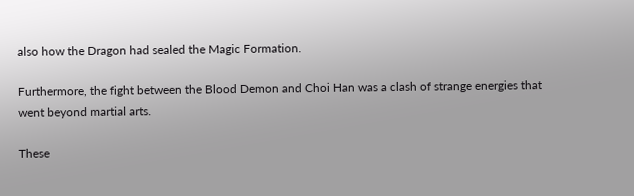also how the Dragon had sealed the Magic Formation.

Furthermore, the fight between the Blood Demon and Choi Han was a clash of strange energies that went beyond martial arts.

These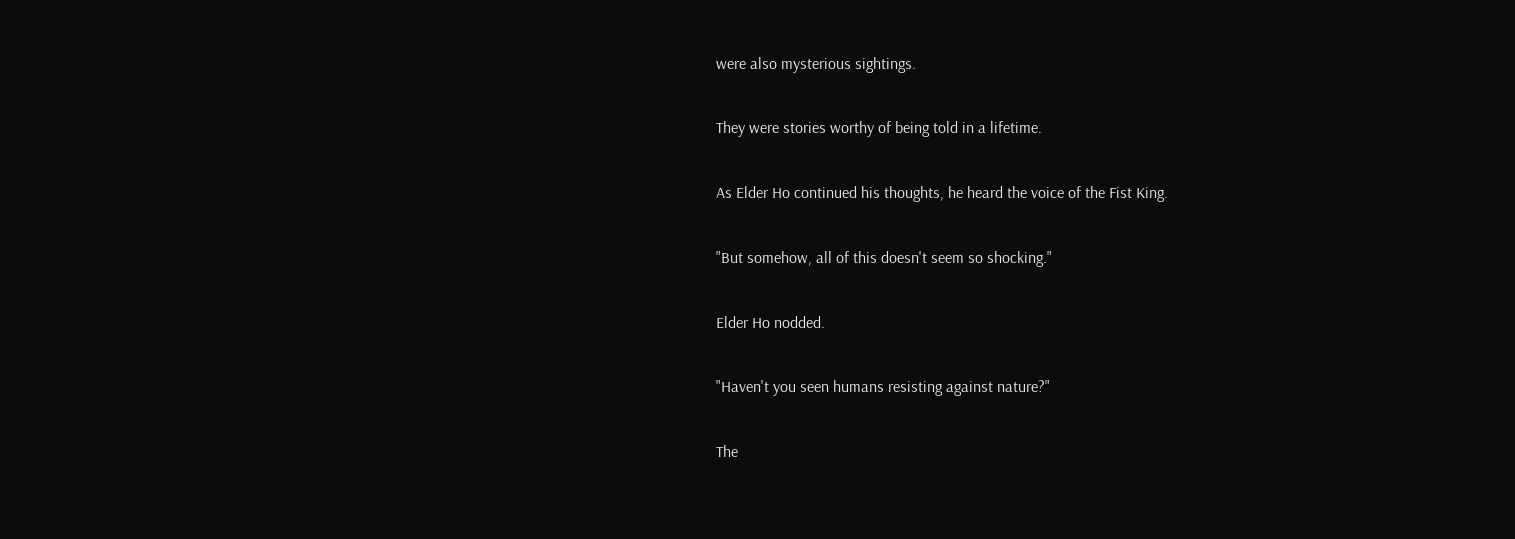were also mysterious sightings.

They were stories worthy of being told in a lifetime.

As Elder Ho continued his thoughts, he heard the voice of the Fist King.

"But somehow, all of this doesn't seem so shocking."

Elder Ho nodded.

"Haven't you seen humans resisting against nature?"

The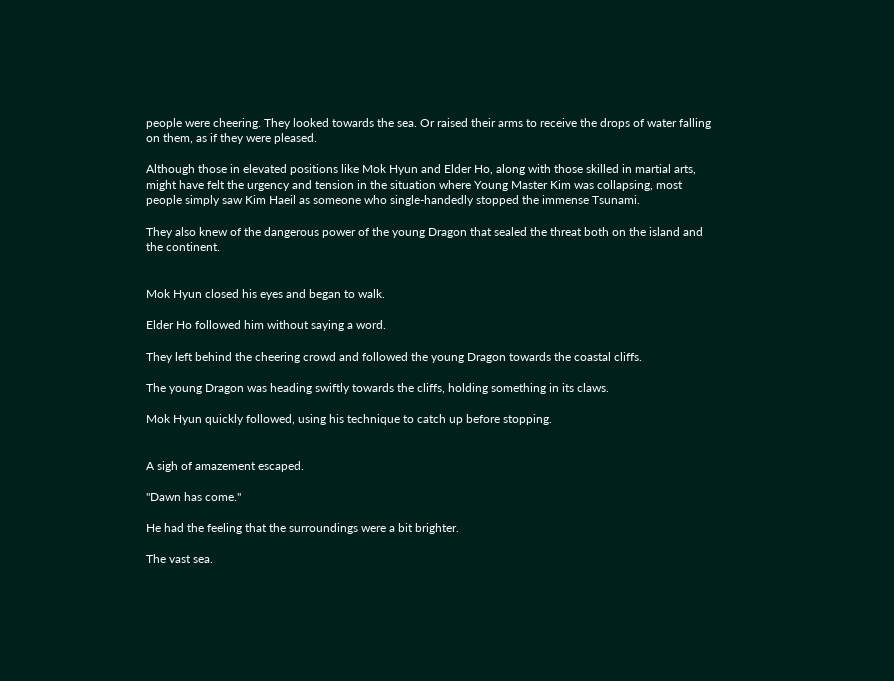people were cheering. They looked towards the sea. Or raised their arms to receive the drops of water falling on them, as if they were pleased.

Although those in elevated positions like Mok Hyun and Elder Ho, along with those skilled in martial arts, might have felt the urgency and tension in the situation where Young Master Kim was collapsing, most people simply saw Kim Haeil as someone who single-handedly stopped the immense Tsunami.

They also knew of the dangerous power of the young Dragon that sealed the threat both on the island and the continent.


Mok Hyun closed his eyes and began to walk.

Elder Ho followed him without saying a word.

They left behind the cheering crowd and followed the young Dragon towards the coastal cliffs.

The young Dragon was heading swiftly towards the cliffs, holding something in its claws.

Mok Hyun quickly followed, using his technique to catch up before stopping.


A sigh of amazement escaped.

"Dawn has come."

He had the feeling that the surroundings were a bit brighter.

The vast sea.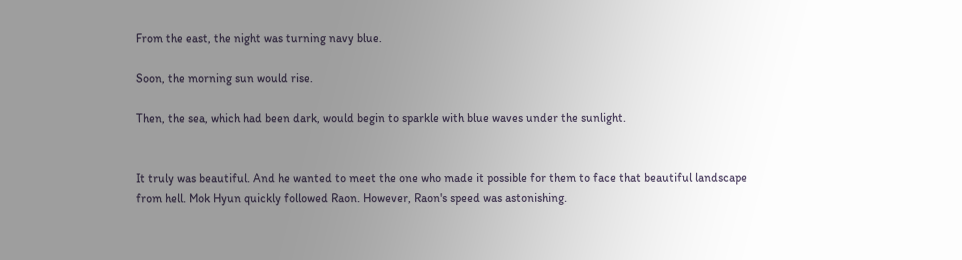From the east, the night was turning navy blue.

Soon, the morning sun would rise.

Then, the sea, which had been dark, would begin to sparkle with blue waves under the sunlight.


It truly was beautiful. And he wanted to meet the one who made it possible for them to face that beautiful landscape from hell. Mok Hyun quickly followed Raon. However, Raon's speed was astonishing.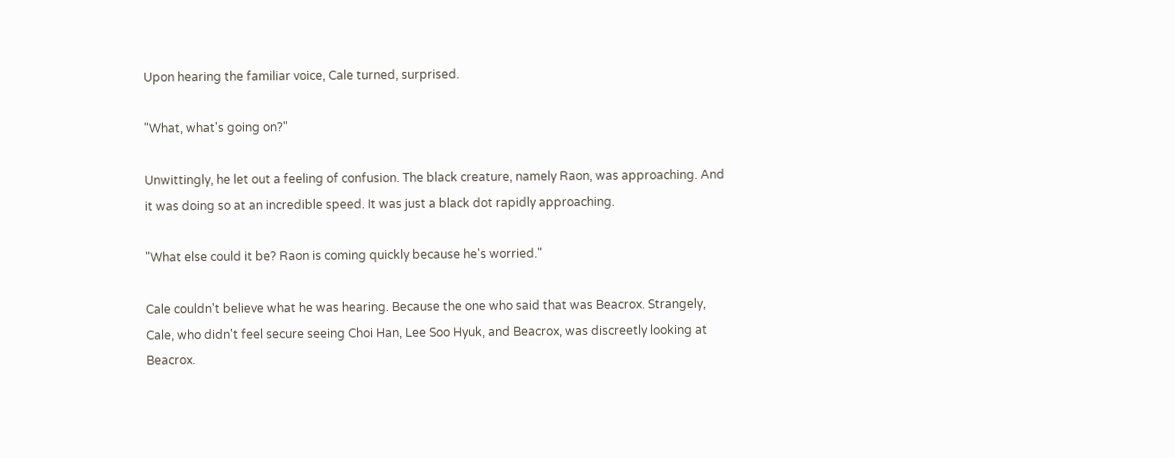Upon hearing the familiar voice, Cale turned, surprised.

"What, what's going on?"

Unwittingly, he let out a feeling of confusion. The black creature, namely Raon, was approaching. And it was doing so at an incredible speed. It was just a black dot rapidly approaching.

"What else could it be? Raon is coming quickly because he's worried."

Cale couldn't believe what he was hearing. Because the one who said that was Beacrox. Strangely, Cale, who didn't feel secure seeing Choi Han, Lee Soo Hyuk, and Beacrox, was discreetly looking at Beacrox.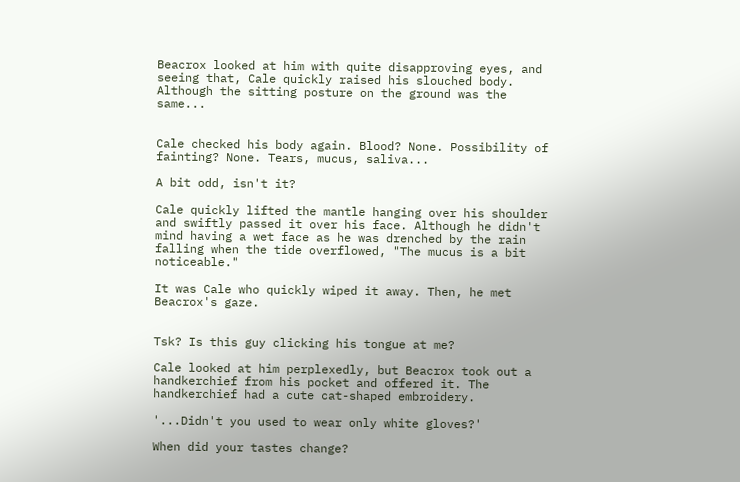Beacrox looked at him with quite disapproving eyes, and seeing that, Cale quickly raised his slouched body. Although the sitting posture on the ground was the same...


Cale checked his body again. Blood? None. Possibility of fainting? None. Tears, mucus, saliva...

A bit odd, isn't it?

Cale quickly lifted the mantle hanging over his shoulder and swiftly passed it over his face. Although he didn't mind having a wet face as he was drenched by the rain falling when the tide overflowed, "The mucus is a bit noticeable."

It was Cale who quickly wiped it away. Then, he met Beacrox's gaze.


Tsk? Is this guy clicking his tongue at me?

Cale looked at him perplexedly, but Beacrox took out a handkerchief from his pocket and offered it. The handkerchief had a cute cat-shaped embroidery.

'...Didn't you used to wear only white gloves?'

When did your tastes change?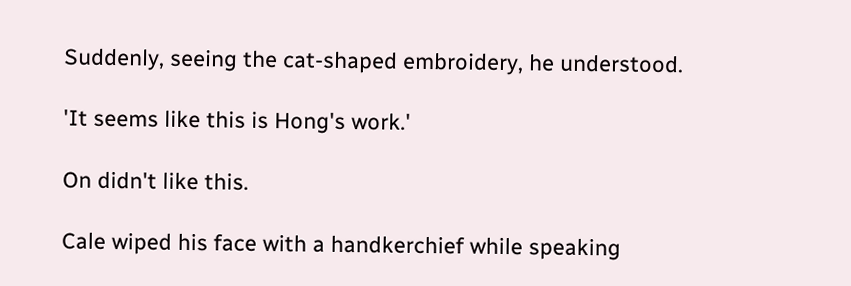Suddenly, seeing the cat-shaped embroidery, he understood.

'It seems like this is Hong's work.'

On didn't like this.

Cale wiped his face with a handkerchief while speaking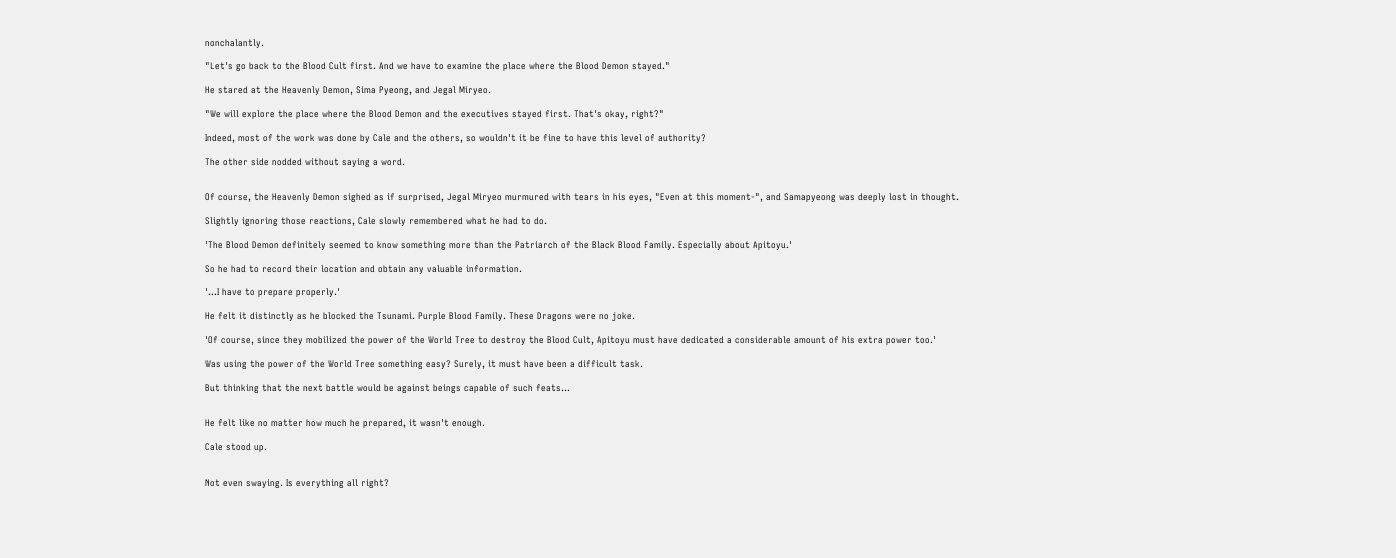nonchalantly.

"Let's go back to the Blood Cult first. And we have to examine the place where the Blood Demon stayed."

He stared at the Heavenly Demon, Sima Pyeong, and Jegal Miryeo.

"We will explore the place where the Blood Demon and the executives stayed first. That's okay, right?"

Indeed, most of the work was done by Cale and the others, so wouldn't it be fine to have this level of authority?

The other side nodded without saying a word.


Of course, the Heavenly Demon sighed as if surprised, Jegal Miryeo murmured with tears in his eyes, "Even at this moment-", and Samapyeong was deeply lost in thought.

Slightly ignoring those reactions, Cale slowly remembered what he had to do.

'The Blood Demon definitely seemed to know something more than the Patriarch of the Black Blood Family. Especially about Apitoyu.'

So he had to record their location and obtain any valuable information.

'...I have to prepare properly.'

He felt it distinctly as he blocked the Tsunami. Purple Blood Family. These Dragons were no joke.

'Of course, since they mobilized the power of the World Tree to destroy the Blood Cult, Apitoyu must have dedicated a considerable amount of his extra power too.'

Was using the power of the World Tree something easy? Surely, it must have been a difficult task.

But thinking that the next battle would be against beings capable of such feats...


He felt like no matter how much he prepared, it wasn't enough.

Cale stood up.


Not even swaying. Is everything all right?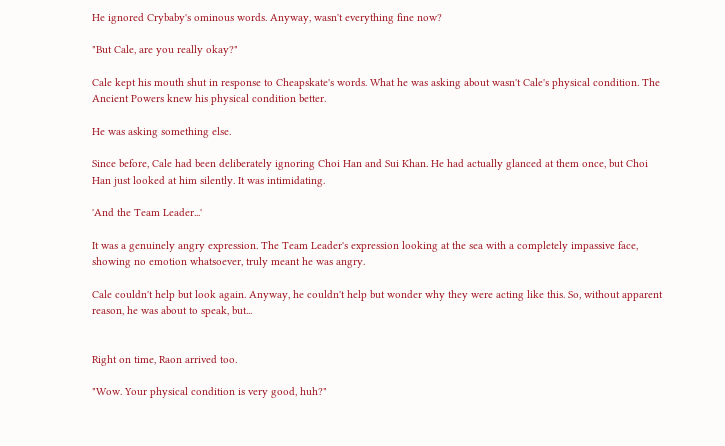He ignored Crybaby's ominous words. Anyway, wasn't everything fine now?

"But Cale, are you really okay?"

Cale kept his mouth shut in response to Cheapskate's words. What he was asking about wasn't Cale's physical condition. The Ancient Powers knew his physical condition better.

He was asking something else.

Since before, Cale had been deliberately ignoring Choi Han and Sui Khan. He had actually glanced at them once, but Choi Han just looked at him silently. It was intimidating.

'And the Team Leader...'

It was a genuinely angry expression. The Team Leader's expression looking at the sea with a completely impassive face, showing no emotion whatsoever, truly meant he was angry.

Cale couldn't help but look again. Anyway, he couldn't help but wonder why they were acting like this. So, without apparent reason, he was about to speak, but...


Right on time, Raon arrived too.

"Wow. Your physical condition is very good, huh?"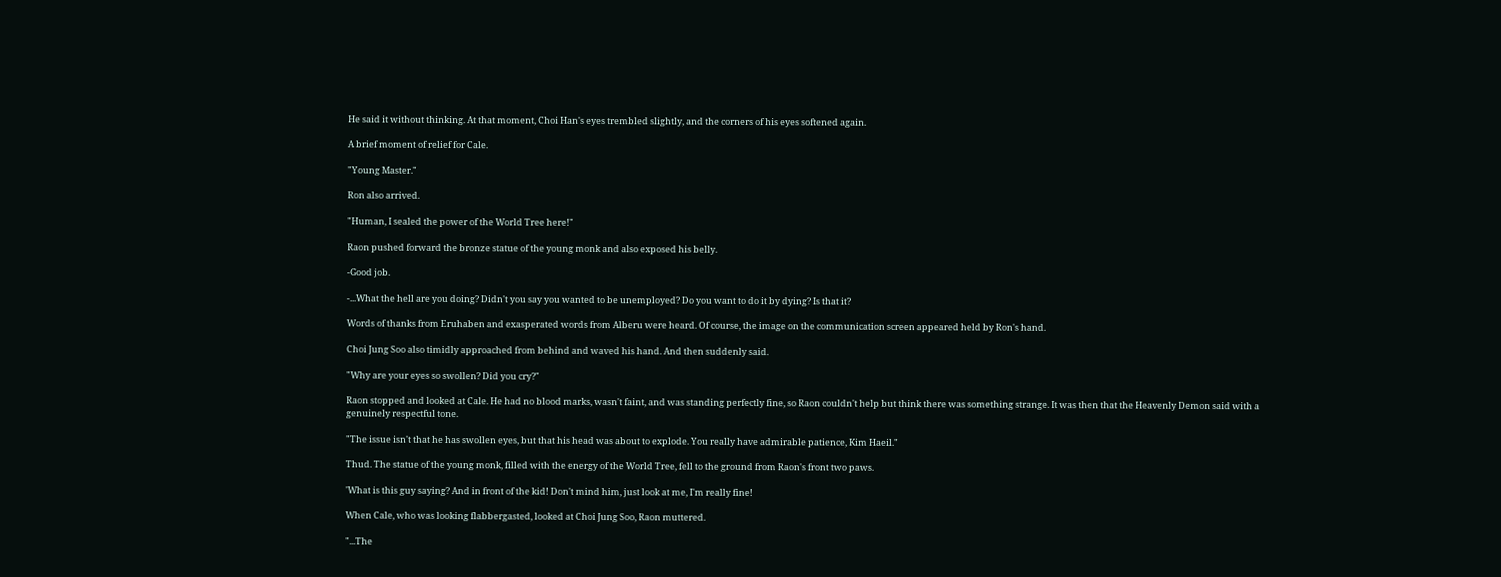He said it without thinking. At that moment, Choi Han's eyes trembled slightly, and the corners of his eyes softened again.

A brief moment of relief for Cale.

"Young Master."

Ron also arrived.

"Human, I sealed the power of the World Tree here!"

Raon pushed forward the bronze statue of the young monk and also exposed his belly.

-Good job.

-...What the hell are you doing? Didn't you say you wanted to be unemployed? Do you want to do it by dying? Is that it?

Words of thanks from Eruhaben and exasperated words from Alberu were heard. Of course, the image on the communication screen appeared held by Ron's hand.

Choi Jung Soo also timidly approached from behind and waved his hand. And then suddenly said.

"Why are your eyes so swollen? Did you cry?"

Raon stopped and looked at Cale. He had no blood marks, wasn't faint, and was standing perfectly fine, so Raon couldn't help but think there was something strange. It was then that the Heavenly Demon said with a genuinely respectful tone.

"The issue isn't that he has swollen eyes, but that his head was about to explode. You really have admirable patience, Kim Haeil."

Thud. The statue of the young monk, filled with the energy of the World Tree, fell to the ground from Raon's front two paws.

'What is this guy saying? And in front of the kid! Don't mind him, just look at me, I'm really fine!

When Cale, who was looking flabbergasted, looked at Choi Jung Soo, Raon muttered.

"...The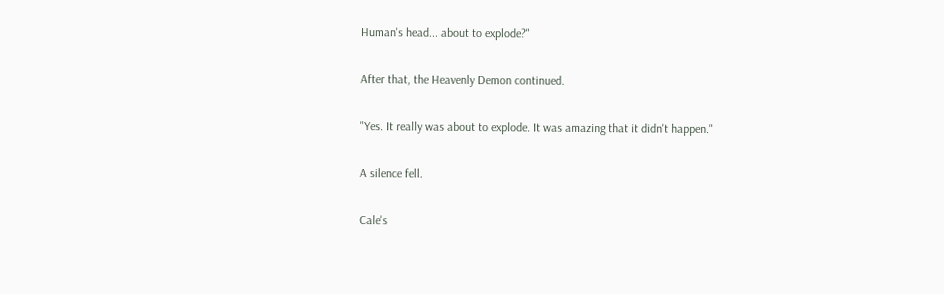Human's head... about to explode?"

After that, the Heavenly Demon continued.

"Yes. It really was about to explode. It was amazing that it didn't happen."

A silence fell.

Cale's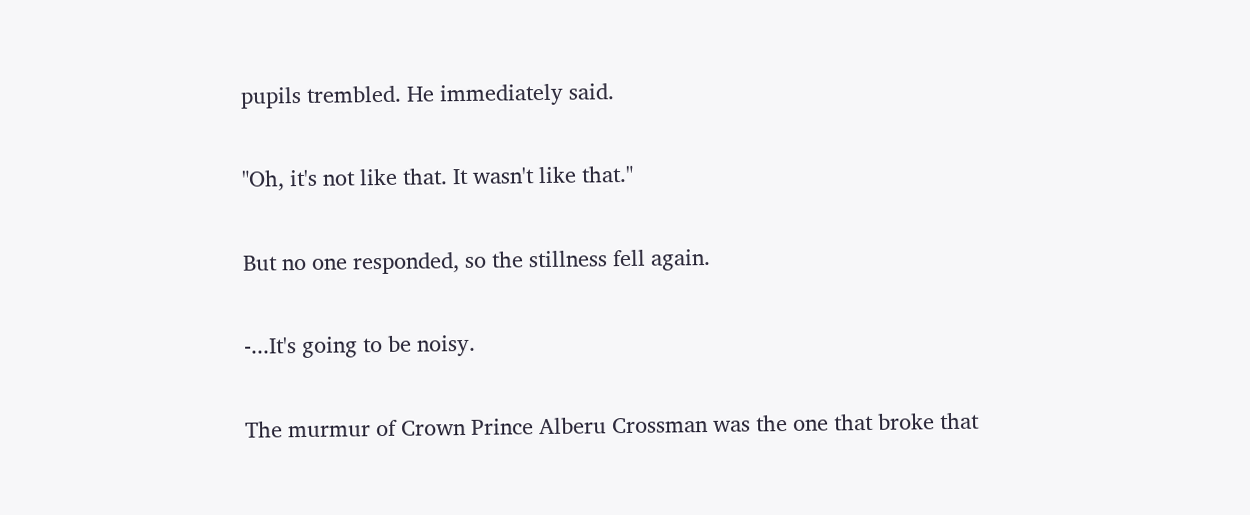pupils trembled. He immediately said.

"Oh, it's not like that. It wasn't like that."

But no one responded, so the stillness fell again.

-...It's going to be noisy.

The murmur of Crown Prince Alberu Crossman was the one that broke that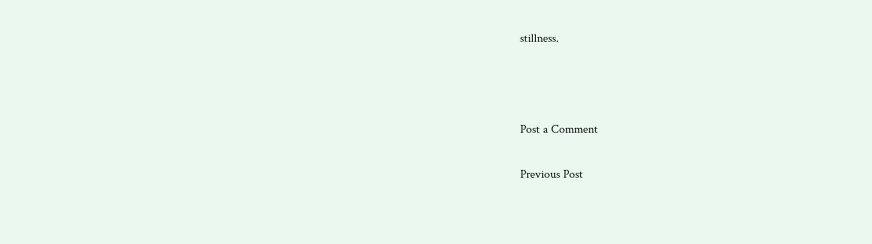stillness.



Post a Comment

Previous Post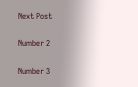Next Post

Number 2

Number 3